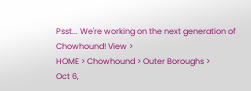Psst... We're working on the next generation of Chowhound! View >
HOME > Chowhound > Outer Boroughs >
Oct 6,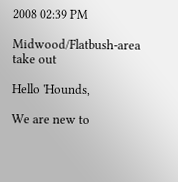2008 02:39 PM

Midwood/Flatbush-area take out

Hello 'Hounds,

We are new to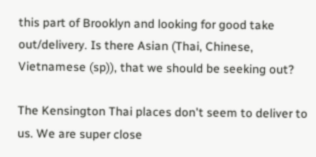this part of Brooklyn and looking for good take out/delivery. Is there Asian (Thai, Chinese, Vietnamese (sp)), that we should be seeking out?

The Kensington Thai places don't seem to deliver to us. We are super close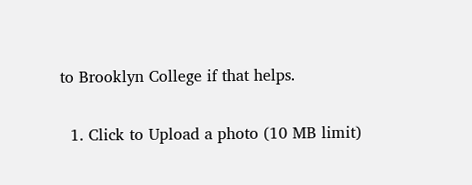to Brooklyn College if that helps.


  1. Click to Upload a photo (10 MB limit)